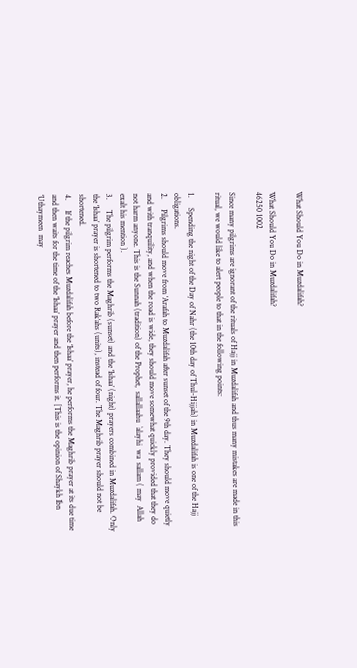What Should You Do in Muzdalifah?

What Should You Do in Muzdalifah?
46250 1002

Since many pilgrims are ignorant of the rituals of Hajj in Muzdalifah and thus many mistakes are made in this ritual, we would like to alert people to that in the following points:

1.     Spending the night of the Day of Nahr (the 10th day of Thul-Hijjah) in Muzdalifah is one of the Hajj obligations.
2.     Pilgrims should move from ‘Arafah to Muzdalifah after sunset of the 9th day. They should move quietly and with tranquility, and when the road is wide, they should move somewhat quickly provided that they do not harm anyone. This is the Sunnah (tradition) of the Prophet,  sallallaahu  `alayhi  wa  sallam ( may  Allah exalt his mention ).
3.     The pilgrim performs the Maghrib (sunset) and the ‘Ishaa’ (night) prayers combined in Muzdalifah. Only the ‘Ishaa’ prayer is shortened to two Rak‘ahs (units), instead of four. The Maghrib prayer should not be shortened.
4.     If the pilgrim reaches Muzdalifah before the ‘Ishaa’ prayer, he performs the Maghrib prayer at its due time and then waits for the time of the ‘Ishaa’ prayer and then performs it. [This is the opinion of Shaykh Ibn ‘Uthaymeen  may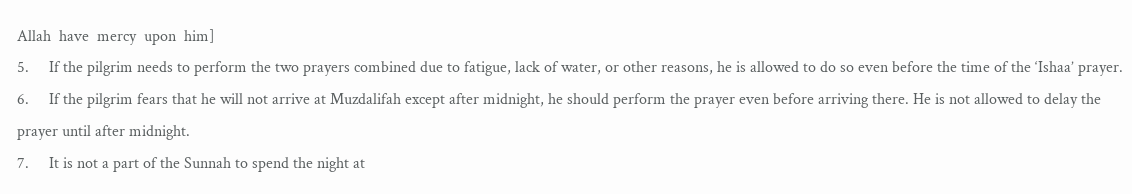Allah  have  mercy  upon  him]
5.     If the pilgrim needs to perform the two prayers combined due to fatigue, lack of water, or other reasons, he is allowed to do so even before the time of the ‘Ishaa’ prayer.
6.     If the pilgrim fears that he will not arrive at Muzdalifah except after midnight, he should perform the prayer even before arriving there. He is not allowed to delay the prayer until after midnight.
7.     It is not a part of the Sunnah to spend the night at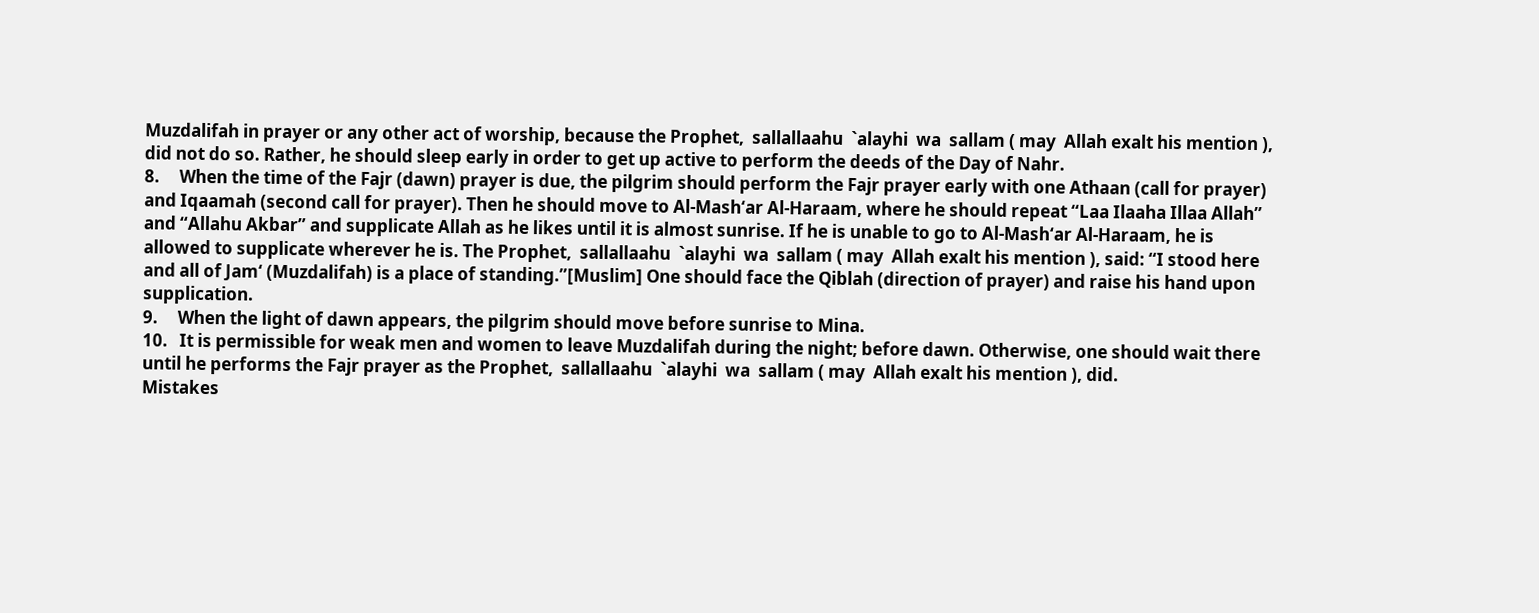Muzdalifah in prayer or any other act of worship, because the Prophet,  sallallaahu  `alayhi  wa  sallam ( may  Allah exalt his mention ), did not do so. Rather, he should sleep early in order to get up active to perform the deeds of the Day of Nahr.
8.     When the time of the Fajr (dawn) prayer is due, the pilgrim should perform the Fajr prayer early with one Athaan (call for prayer) and Iqaamah (second call for prayer). Then he should move to Al-Mash‘ar Al-Haraam, where he should repeat “Laa Ilaaha Illaa Allah” and “Allahu Akbar” and supplicate Allah as he likes until it is almost sunrise. If he is unable to go to Al-Mash‘ar Al-Haraam, he is allowed to supplicate wherever he is. The Prophet,  sallallaahu  `alayhi  wa  sallam ( may  Allah exalt his mention ), said: “I stood here and all of Jam‘ (Muzdalifah) is a place of standing.”[Muslim] One should face the Qiblah (direction of prayer) and raise his hand upon supplication.
9.     When the light of dawn appears, the pilgrim should move before sunrise to Mina.
10.   It is permissible for weak men and women to leave Muzdalifah during the night; before dawn. Otherwise, one should wait there until he performs the Fajr prayer as the Prophet,  sallallaahu  `alayhi  wa  sallam ( may  Allah exalt his mention ), did.
Mistakes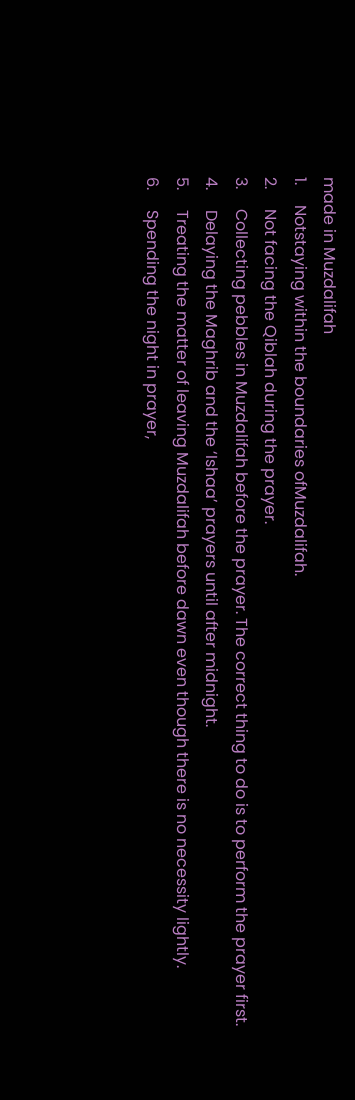made in Muzdalifah
1.     Notstaying within the boundaries ofMuzdalifah.
2.     Not facing the Qiblah during the prayer.
3.     Collecting pebbles in Muzdalifah before the prayer. The correct thing to do is to perform the prayer first.
4.     Delaying the Maghrib and the ‘Ishaa’ prayers until after midnight.
5.     Treating the matter of leaving Muzdalifah before dawn even though there is no necessity lightly.
6.     Spending the night in prayer,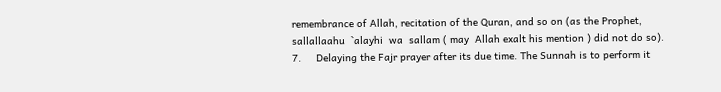remembrance of Allah, recitation of the Quran, and so on (as the Prophet,  sallallaahu  `alayhi  wa  sallam ( may  Allah exalt his mention ) did not do so).
7.     Delaying the Fajr prayer after its due time. The Sunnah is to perform it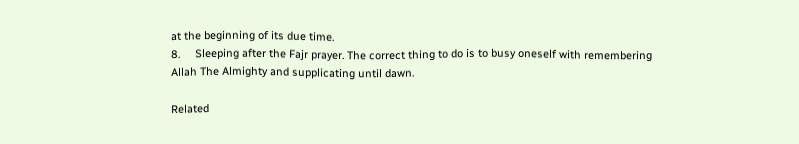at the beginning of its due time.
8.     Sleeping after the Fajr prayer. The correct thing to do is to busy oneself with remembering Allah The Almighty and supplicating until dawn.

Related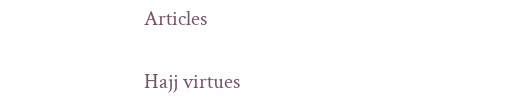Articles

Hajj virtues